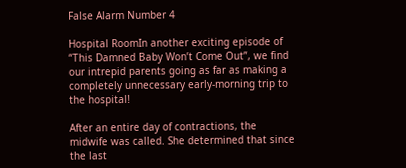False Alarm Number 4

Hospital RoomIn another exciting episode of “This Damned Baby Won’t Come Out”, we find our intrepid parents going as far as making a completely unnecessary early-morning trip to the hospital!

After an entire day of contractions, the midwife was called. She determined that since the last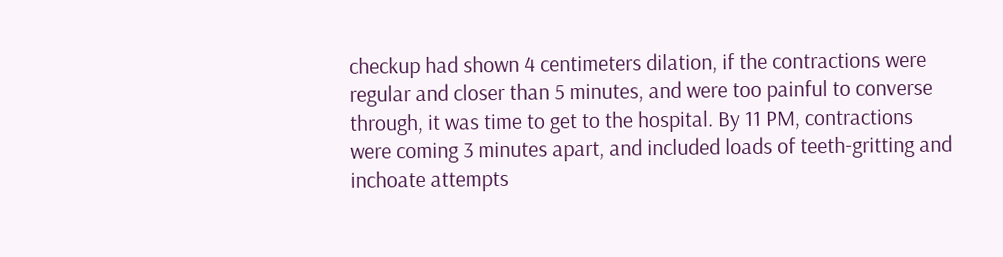checkup had shown 4 centimeters dilation, if the contractions were regular and closer than 5 minutes, and were too painful to converse through, it was time to get to the hospital. By 11 PM, contractions were coming 3 minutes apart, and included loads of teeth-gritting and inchoate attempts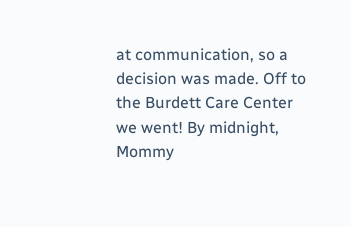at communication, so a decision was made. Off to the Burdett Care Center we went! By midnight, Mommy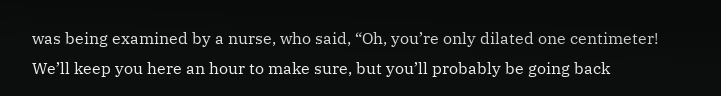was being examined by a nurse, who said, “Oh, you’re only dilated one centimeter! We’ll keep you here an hour to make sure, but you’ll probably be going back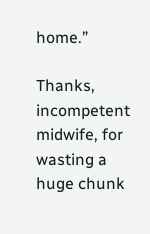home.”

Thanks, incompetent midwife, for wasting a huge chunk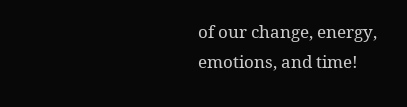of our change, energy, emotions, and time!